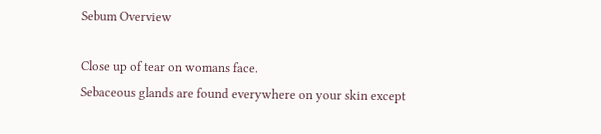Sebum Overview

Close up of tear on womans face.
Sebaceous glands are found everywhere on your skin except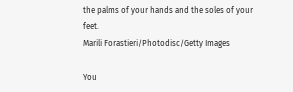the palms of your hands and the soles of your feet.
Marili Forastieri/Photodisc/Getty Images

You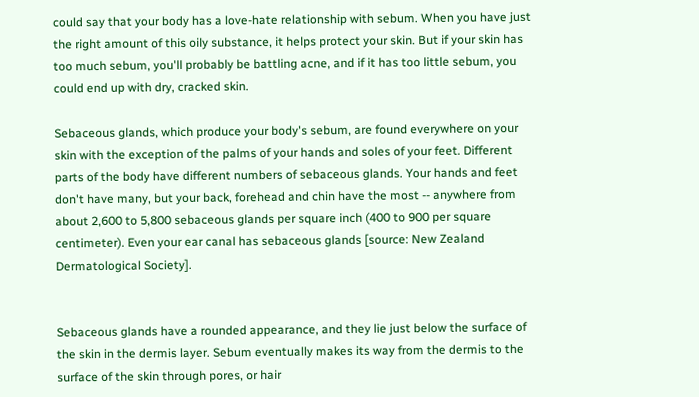could say that your body has a love-hate relationship with sebum. When you have just the right amount of this oily substance, it helps protect your skin. But if your skin has too much sebum, you'll probably be battling acne, and if it has too little sebum, you could end up with dry, cracked skin.

Sebaceous glands, which produce your body's sebum, are found everywhere on your skin with the exception of the palms of your hands and soles of your feet. Different parts of the body have different numbers of sebaceous glands. Your hands and feet don't have many, but your back, forehead and chin have the most -- anywhere from about 2,600 to 5,800 sebaceous glands per square inch (400 to 900 per square centimeter). Even your ear canal has sebaceous glands [source: New Zealand Dermatological Society].


Sebaceous glands have a rounded appearance, and they lie just below the surface of the skin in the dermis layer. Sebum eventually makes its way from the dermis to the surface of the skin through pores, or hair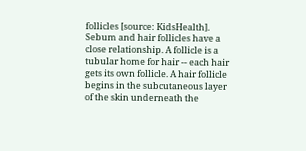follicles [source: KidsHealth]. Sebum and hair follicles have a close relationship. A follicle is a tubular home for hair -- each hair gets its own follicle. A hair follicle begins in the subcutaneous layer of the skin underneath the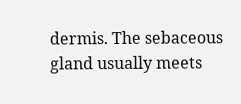dermis. The sebaceous gland usually meets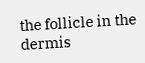the follicle in the dermis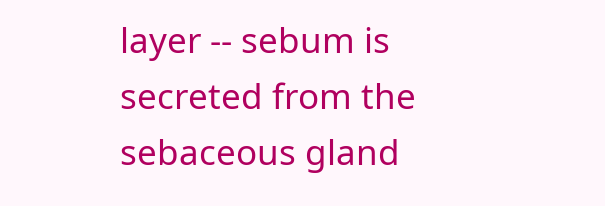layer -- sebum is secreted from the sebaceous gland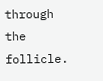through the follicle.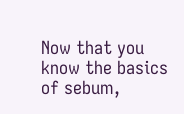Now that you know the basics of sebum,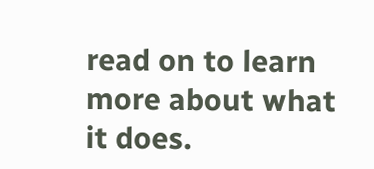read on to learn more about what it does.